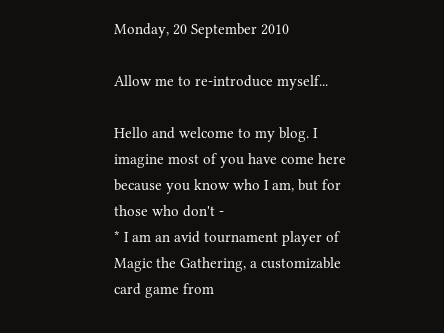Monday, 20 September 2010

Allow me to re-introduce myself...

Hello and welcome to my blog. I imagine most of you have come here because you know who I am, but for those who don't -
* I am an avid tournament player of Magic the Gathering, a customizable card game from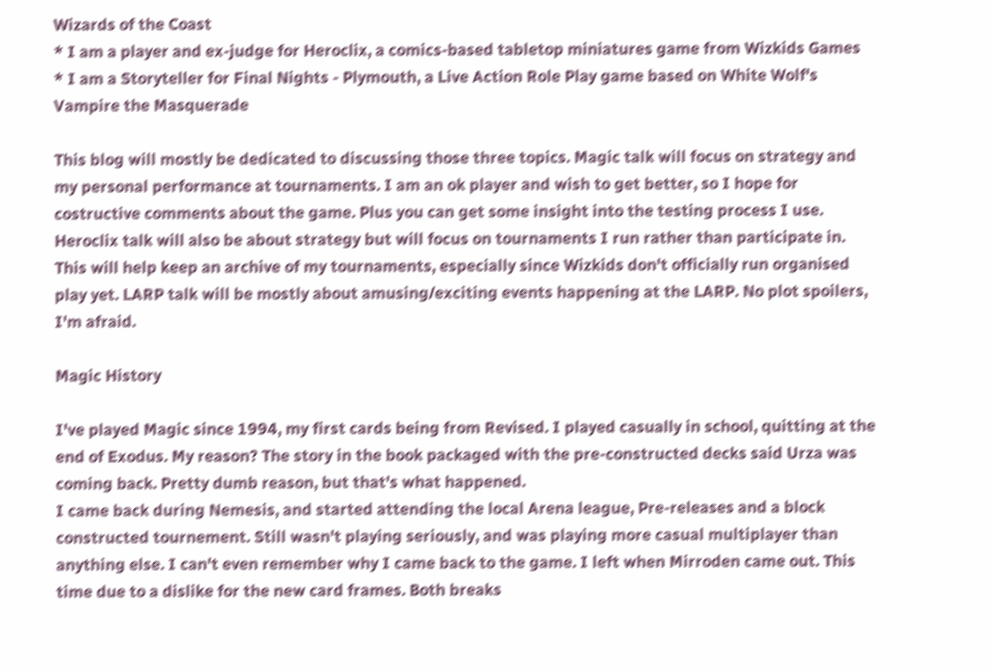Wizards of the Coast
* I am a player and ex-judge for Heroclix, a comics-based tabletop miniatures game from Wizkids Games
* I am a Storyteller for Final Nights - Plymouth, a Live Action Role Play game based on White Wolf's Vampire the Masquerade

This blog will mostly be dedicated to discussing those three topics. Magic talk will focus on strategy and my personal performance at tournaments. I am an ok player and wish to get better, so I hope for costructive comments about the game. Plus you can get some insight into the testing process I use. Heroclix talk will also be about strategy but will focus on tournaments I run rather than participate in. This will help keep an archive of my tournaments, especially since Wizkids don't officially run organised play yet. LARP talk will be mostly about amusing/exciting events happening at the LARP. No plot spoilers, I'm afraid.

Magic History

I've played Magic since 1994, my first cards being from Revised. I played casually in school, quitting at the end of Exodus. My reason? The story in the book packaged with the pre-constructed decks said Urza was coming back. Pretty dumb reason, but that's what happened.
I came back during Nemesis, and started attending the local Arena league, Pre-releases and a block constructed tournement. Still wasn't playing seriously, and was playing more casual multiplayer than anything else. I can't even remember why I came back to the game. I left when Mirroden came out. This time due to a dislike for the new card frames. Both breaks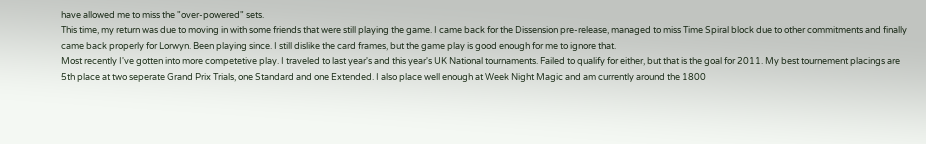have allowed me to miss the "over-powered" sets.
This time, my return was due to moving in with some friends that were still playing the game. I came back for the Dissension pre-release, managed to miss Time Spiral block due to other commitments and finally came back properly for Lorwyn. Been playing since. I still dislike the card frames, but the game play is good enough for me to ignore that.
Most recently I've gotten into more competetive play. I traveled to last year's and this year's UK National tournaments. Failed to qualify for either, but that is the goal for 2011. My best tournement placings are 5th place at two seperate Grand Prix Trials, one Standard and one Extended. I also place well enough at Week Night Magic and am currently around the 1800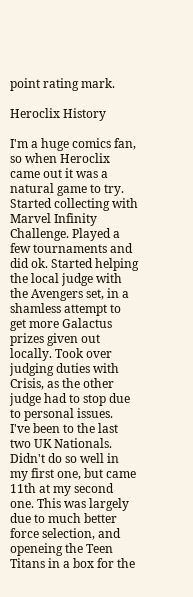point rating mark.

Heroclix History

I'm a huge comics fan, so when Heroclix came out it was a natural game to try. Started collecting with Marvel Infinity Challenge. Played a few tournaments and did ok. Started helping the local judge with the Avengers set, in a shamless attempt to get more Galactus prizes given out locally. Took over judging duties with Crisis, as the other judge had to stop due to personal issues.
I've been to the last two UK Nationals. Didn't do so well in my first one, but came 11th at my second one. This was largely due to much better force selection, and openeing the Teen Titans in a box for the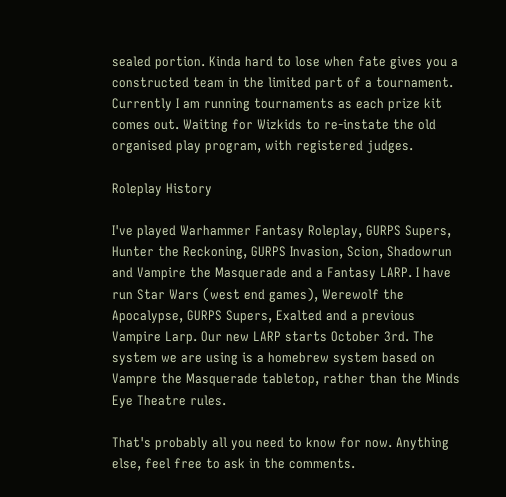sealed portion. Kinda hard to lose when fate gives you a constructed team in the limited part of a tournament. Currently I am running tournaments as each prize kit comes out. Waiting for Wizkids to re-instate the old organised play program, with registered judges.

Roleplay History

I've played Warhammer Fantasy Roleplay, GURPS Supers, Hunter the Reckoning, GURPS Invasion, Scion, Shadowrun and Vampire the Masquerade and a Fantasy LARP. I have run Star Wars (west end games), Werewolf the Apocalypse, GURPS Supers, Exalted and a previous Vampire Larp. Our new LARP starts October 3rd. The system we are using is a homebrew system based on Vampre the Masquerade tabletop, rather than the Minds Eye Theatre rules.

That's probably all you need to know for now. Anything else, feel free to ask in the comments.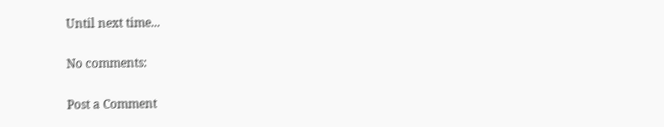Until next time...

No comments:

Post a Comment